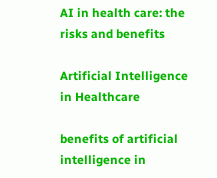AI in health care: the risks and benefits

Artificial Intelligence in Healthcare

benefits of artificial intelligence in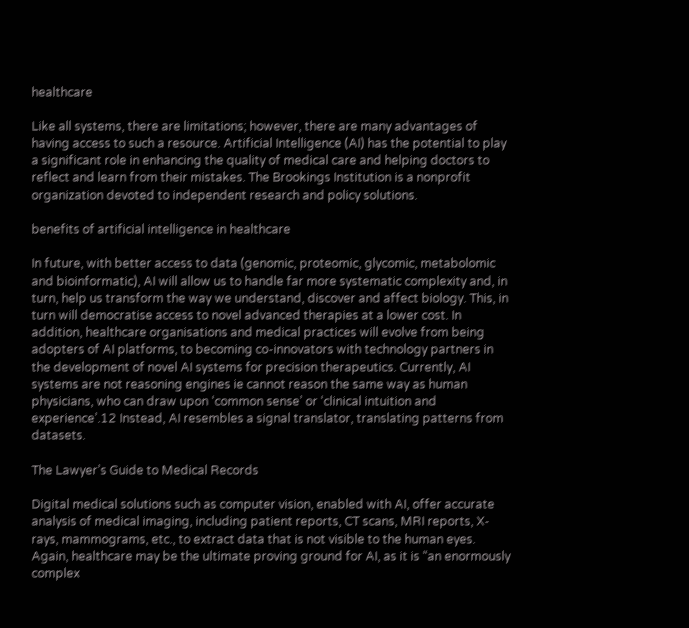healthcare

Like all systems, there are limitations; however, there are many advantages of having access to such a resource. Artificial Intelligence (AI) has the potential to play a significant role in enhancing the quality of medical care and helping doctors to reflect and learn from their mistakes. The Brookings Institution is a nonprofit organization devoted to independent research and policy solutions.

benefits of artificial intelligence in healthcare

In future, with better access to data (genomic, proteomic, glycomic, metabolomic and bioinformatic), AI will allow us to handle far more systematic complexity and, in turn, help us transform the way we understand, discover and affect biology. This, in turn will democratise access to novel advanced therapies at a lower cost. In addition, healthcare organisations and medical practices will evolve from being adopters of AI platforms, to becoming co-innovators with technology partners in the development of novel AI systems for precision therapeutics. Currently, AI systems are not reasoning engines ie cannot reason the same way as human physicians, who can draw upon ‘common sense’ or ‘clinical intuition and experience’.12 Instead, AI resembles a signal translator, translating patterns from datasets.

The Lawyer’s Guide to Medical Records

Digital medical solutions such as computer vision, enabled with AI, offer accurate analysis of medical imaging, including patient reports, CT scans, MRI reports, X-rays, mammograms, etc., to extract data that is not visible to the human eyes. Again, healthcare may be the ultimate proving ground for AI, as it is “an enormously complex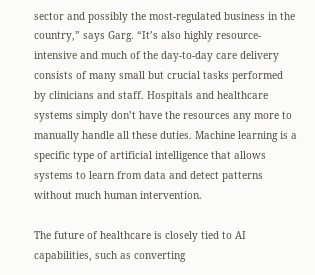sector and possibly the most-regulated business in the country,” says Garg. “It’s also highly resource-intensive and much of the day-to-day care delivery consists of many small but crucial tasks performed by clinicians and staff. Hospitals and healthcare systems simply don’t have the resources any more to manually handle all these duties. Machine learning is a specific type of artificial intelligence that allows systems to learn from data and detect patterns without much human intervention.

The future of healthcare is closely tied to AI capabilities, such as converting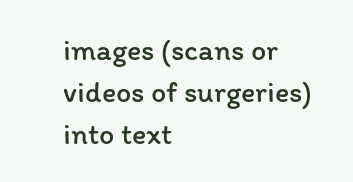images (scans or videos of surgeries) into text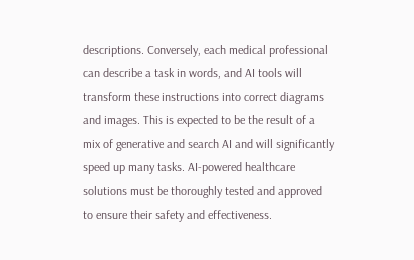descriptions. Conversely, each medical professional can describe a task in words, and AI tools will transform these instructions into correct diagrams and images. This is expected to be the result of a mix of generative and search AI and will significantly speed up many tasks. AI-powered healthcare solutions must be thoroughly tested and approved to ensure their safety and effectiveness.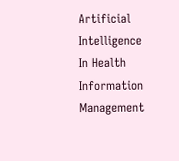Artificial Intelligence In Health Information Management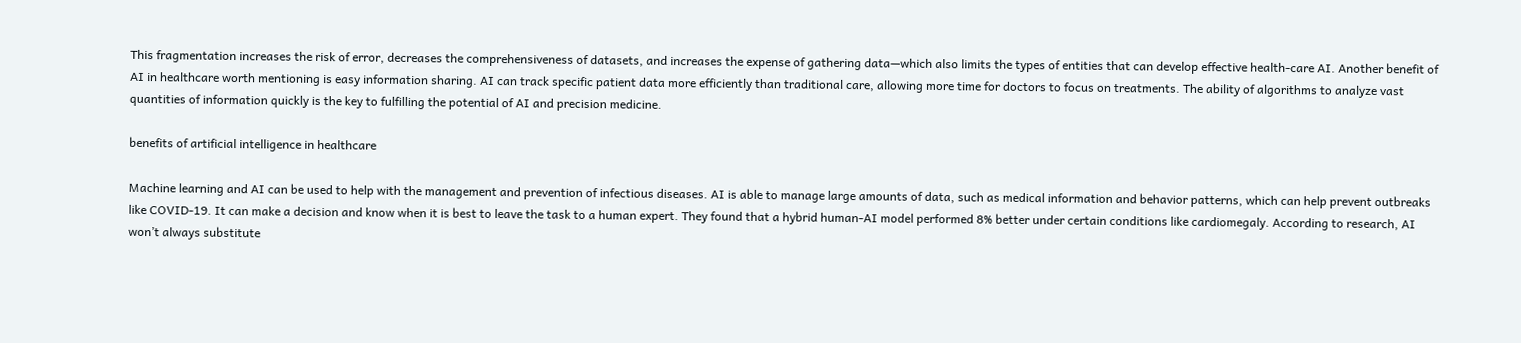This fragmentation increases the risk of error, decreases the comprehensiveness of datasets, and increases the expense of gathering data—which also limits the types of entities that can develop effective health-care AI. Another benefit of AI in healthcare worth mentioning is easy information sharing. AI can track specific patient data more efficiently than traditional care, allowing more time for doctors to focus on treatments. The ability of algorithms to analyze vast quantities of information quickly is the key to fulfilling the potential of AI and precision medicine.

benefits of artificial intelligence in healthcare

Machine learning and AI can be used to help with the management and prevention of infectious diseases. AI is able to manage large amounts of data, such as medical information and behavior patterns, which can help prevent outbreaks like COVID-19. It can make a decision and know when it is best to leave the task to a human expert. They found that a hybrid human-AI model performed 8% better under certain conditions like cardiomegaly. According to research, AI won’t always substitute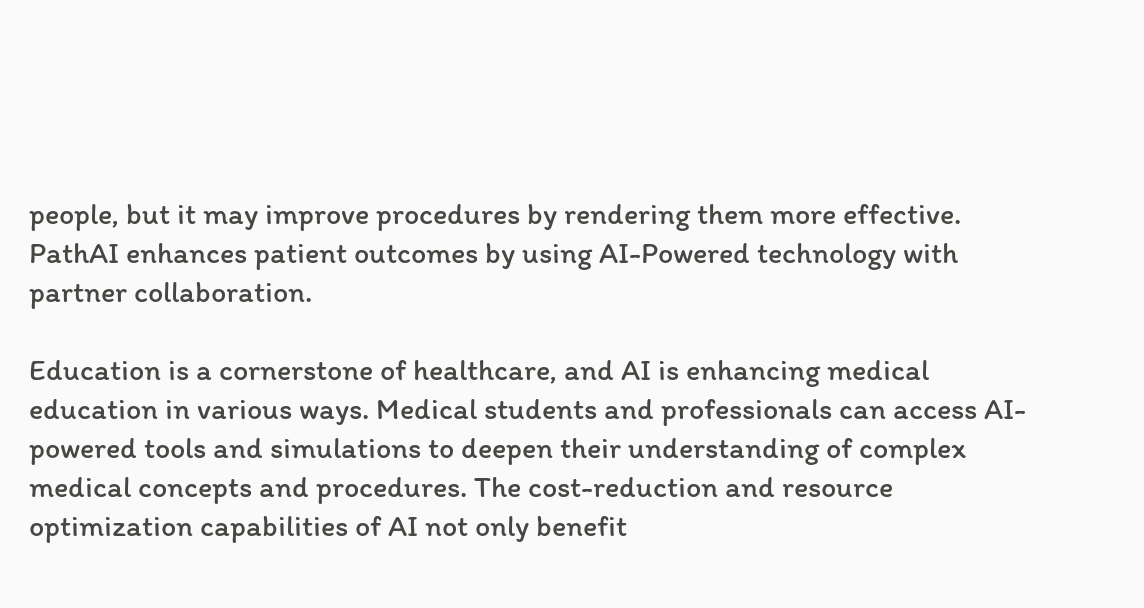people, but it may improve procedures by rendering them more effective. PathAI enhances patient outcomes by using AI-Powered technology with partner collaboration.

Education is a cornerstone of healthcare, and AI is enhancing medical education in various ways. Medical students and professionals can access AI-powered tools and simulations to deepen their understanding of complex medical concepts and procedures. The cost-reduction and resource optimization capabilities of AI not only benefit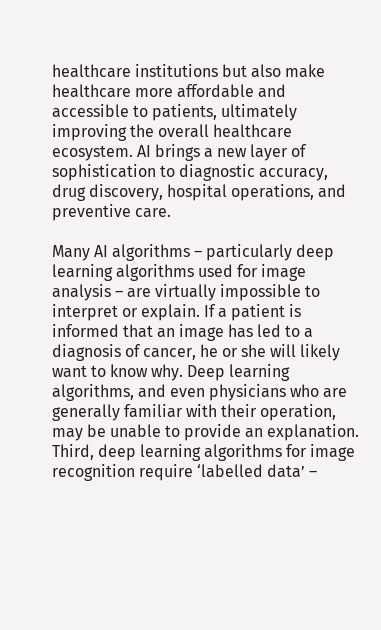healthcare institutions but also make healthcare more affordable and accessible to patients, ultimately improving the overall healthcare ecosystem. AI brings a new layer of sophistication to diagnostic accuracy, drug discovery, hospital operations, and preventive care.

Many AI algorithms – particularly deep learning algorithms used for image analysis – are virtually impossible to interpret or explain. If a patient is informed that an image has led to a diagnosis of cancer, he or she will likely want to know why. Deep learning algorithms, and even physicians who are generally familiar with their operation, may be unable to provide an explanation. Third, deep learning algorithms for image recognition require ‘labelled data’ –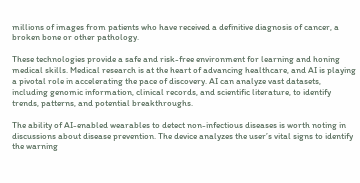millions of images from patients who have received a definitive diagnosis of cancer, a broken bone or other pathology.

These technologies provide a safe and risk-free environment for learning and honing medical skills. Medical research is at the heart of advancing healthcare, and AI is playing a pivotal role in accelerating the pace of discovery. AI can analyze vast datasets, including genomic information, clinical records, and scientific literature, to identify trends, patterns, and potential breakthroughs.

The ability of AI-enabled wearables to detect non-infectious diseases is worth noting in discussions about disease prevention. The device analyzes the user’s vital signs to identify the warning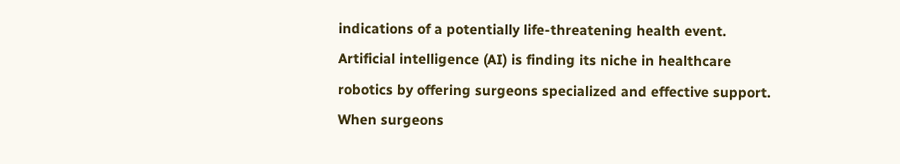indications of a potentially life-threatening health event. Artificial intelligence (AI) is finding its niche in healthcare robotics by offering surgeons specialized and effective support. When surgeons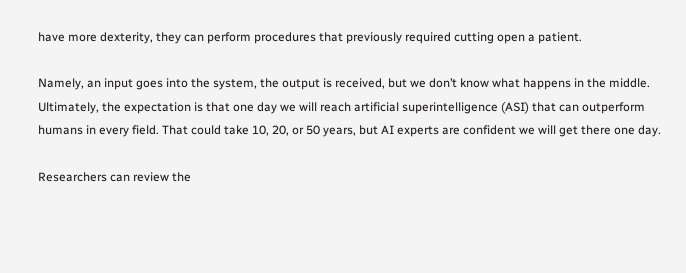have more dexterity, they can perform procedures that previously required cutting open a patient.

Namely, an input goes into the system, the output is received, but we don’t know what happens in the middle. Ultimately, the expectation is that one day we will reach artificial superintelligence (ASI) that can outperform humans in every field. That could take 10, 20, or 50 years, but AI experts are confident we will get there one day.

Researchers can review the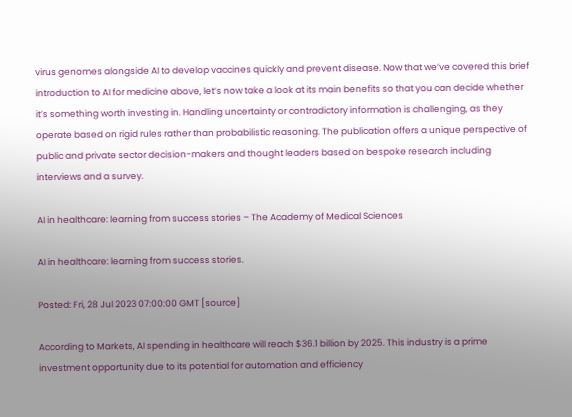virus genomes alongside AI to develop vaccines quickly and prevent disease. Now that we’ve covered this brief introduction to AI for medicine above, let’s now take a look at its main benefits so that you can decide whether it’s something worth investing in. Handling uncertainty or contradictory information is challenging, as they operate based on rigid rules rather than probabilistic reasoning. The publication offers a unique perspective of public and private sector decision-makers and thought leaders based on bespoke research including interviews and a survey.

AI in healthcare: learning from success stories – The Academy of Medical Sciences

AI in healthcare: learning from success stories.

Posted: Fri, 28 Jul 2023 07:00:00 GMT [source]

According to Markets, AI spending in healthcare will reach $36.1 billion by 2025. This industry is a prime investment opportunity due to its potential for automation and efficiency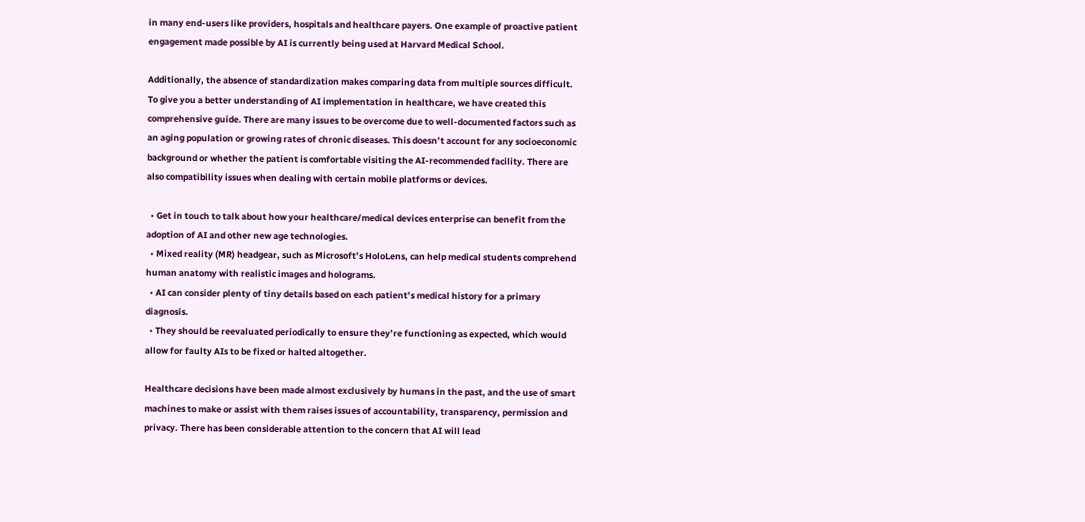in many end-users like providers, hospitals and healthcare payers. One example of proactive patient engagement made possible by AI is currently being used at Harvard Medical School.

Additionally, the absence of standardization makes comparing data from multiple sources difficult. To give you a better understanding of AI implementation in healthcare, we have created this comprehensive guide. There are many issues to be overcome due to well-documented factors such as an aging population or growing rates of chronic diseases. This doesn’t account for any socioeconomic background or whether the patient is comfortable visiting the AI-recommended facility. There are also compatibility issues when dealing with certain mobile platforms or devices.

  • Get in touch to talk about how your healthcare/medical devices enterprise can benefit from the adoption of AI and other new age technologies.
  • Mixed reality (MR) headgear, such as Microsoft’s HoloLens, can help medical students comprehend human anatomy with realistic images and holograms.
  • AI can consider plenty of tiny details based on each patient’s medical history for a primary diagnosis.
  • They should be reevaluated periodically to ensure they’re functioning as expected, which would allow for faulty AIs to be fixed or halted altogether.

Healthcare decisions have been made almost exclusively by humans in the past, and the use of smart machines to make or assist with them raises issues of accountability, transparency, permission and privacy. There has been considerable attention to the concern that AI will lead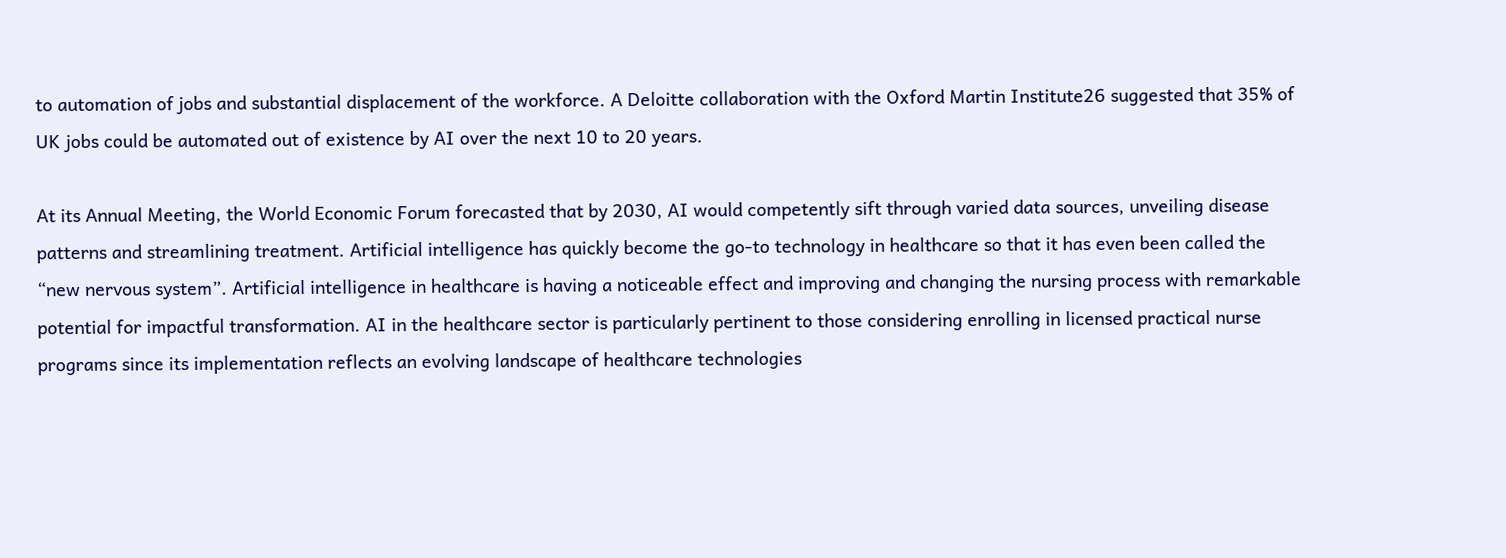to automation of jobs and substantial displacement of the workforce. A Deloitte collaboration with the Oxford Martin Institute26 suggested that 35% of UK jobs could be automated out of existence by AI over the next 10 to 20 years.

At its Annual Meeting, the World Economic Forum forecasted that by 2030, AI would competently sift through varied data sources, unveiling disease patterns and streamlining treatment. Artificial intelligence has quickly become the go-to technology in healthcare so that it has even been called the “new nervous system”. Artificial intelligence in healthcare is having a noticeable effect and improving and changing the nursing process with remarkable potential for impactful transformation. AI in the healthcare sector is particularly pertinent to those considering enrolling in licensed practical nurse programs since its implementation reflects an evolving landscape of healthcare technologies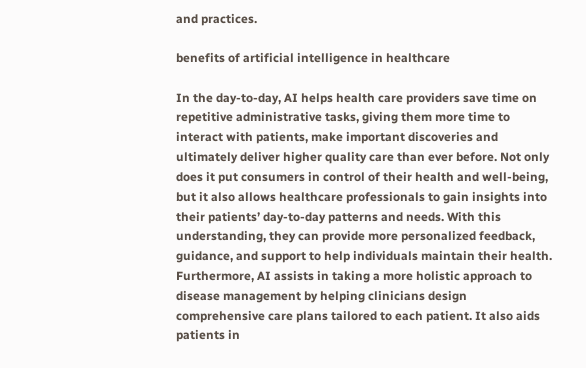and practices.

benefits of artificial intelligence in healthcare

In the day-to-day, AI helps health care providers save time on repetitive administrative tasks, giving them more time to interact with patients, make important discoveries and ultimately deliver higher quality care than ever before. Not only does it put consumers in control of their health and well-being, but it also allows healthcare professionals to gain insights into their patients’ day-to-day patterns and needs. With this understanding, they can provide more personalized feedback, guidance, and support to help individuals maintain their health. Furthermore, AI assists in taking a more holistic approach to disease management by helping clinicians design comprehensive care plans tailored to each patient. It also aids patients in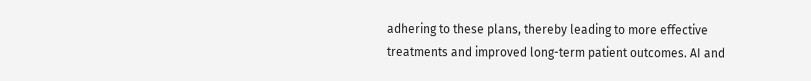adhering to these plans, thereby leading to more effective treatments and improved long-term patient outcomes. AI and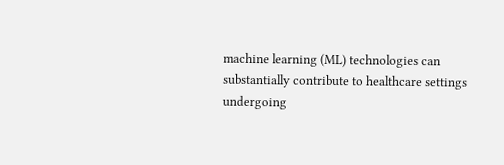machine learning (ML) technologies can substantially contribute to healthcare settings undergoing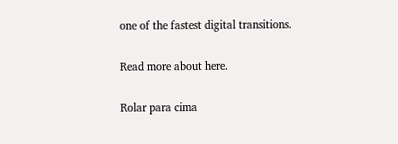one of the fastest digital transitions.

Read more about here.

Rolar para cima